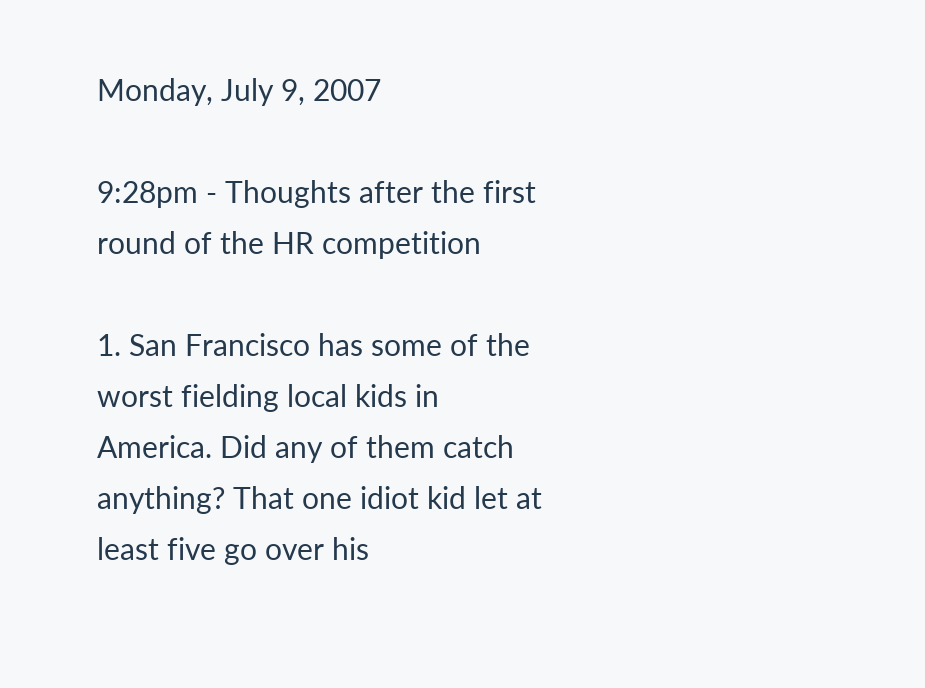Monday, July 9, 2007

9:28pm - Thoughts after the first round of the HR competition

1. San Francisco has some of the worst fielding local kids in America. Did any of them catch anything? That one idiot kid let at least five go over his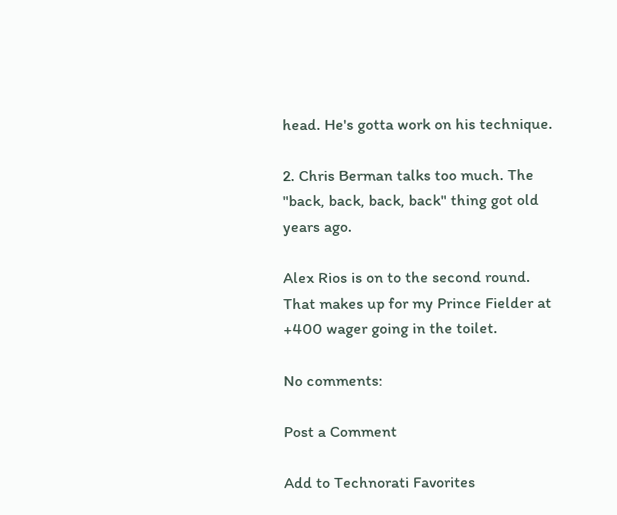head. He's gotta work on his technique.

2. Chris Berman talks too much. The "back, back, back, back" thing got old years ago.

Alex Rios is on to the second round. That makes up for my Prince Fielder at +400 wager going in the toilet.

No comments:

Post a Comment

Add to Technorati Favorites